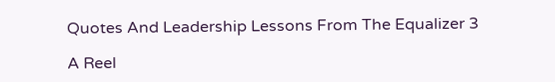Quotes And Leadership Lessons From The Equalizer 3

A Reel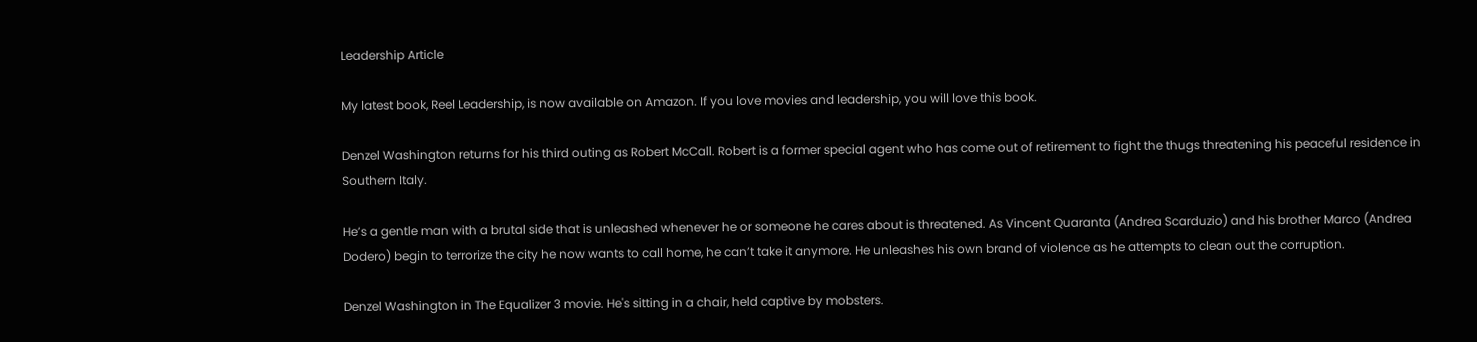Leadership Article

My latest book, Reel Leadership, is now available on Amazon. If you love movies and leadership, you will love this book.

Denzel Washington returns for his third outing as Robert McCall. Robert is a former special agent who has come out of retirement to fight the thugs threatening his peaceful residence in Southern Italy.

He’s a gentle man with a brutal side that is unleashed whenever he or someone he cares about is threatened. As Vincent Quaranta (Andrea Scarduzio) and his brother Marco (Andrea Dodero) begin to terrorize the city he now wants to call home, he can’t take it anymore. He unleashes his own brand of violence as he attempts to clean out the corruption.

Denzel Washington in The Equalizer 3 movie. He's sitting in a chair, held captive by mobsters.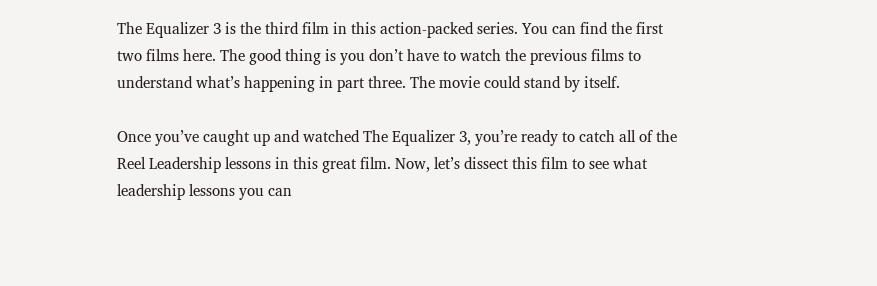The Equalizer 3 is the third film in this action-packed series. You can find the first two films here. The good thing is you don’t have to watch the previous films to understand what’s happening in part three. The movie could stand by itself.

Once you’ve caught up and watched The Equalizer 3, you’re ready to catch all of the Reel Leadership lessons in this great film. Now, let’s dissect this film to see what leadership lessons you can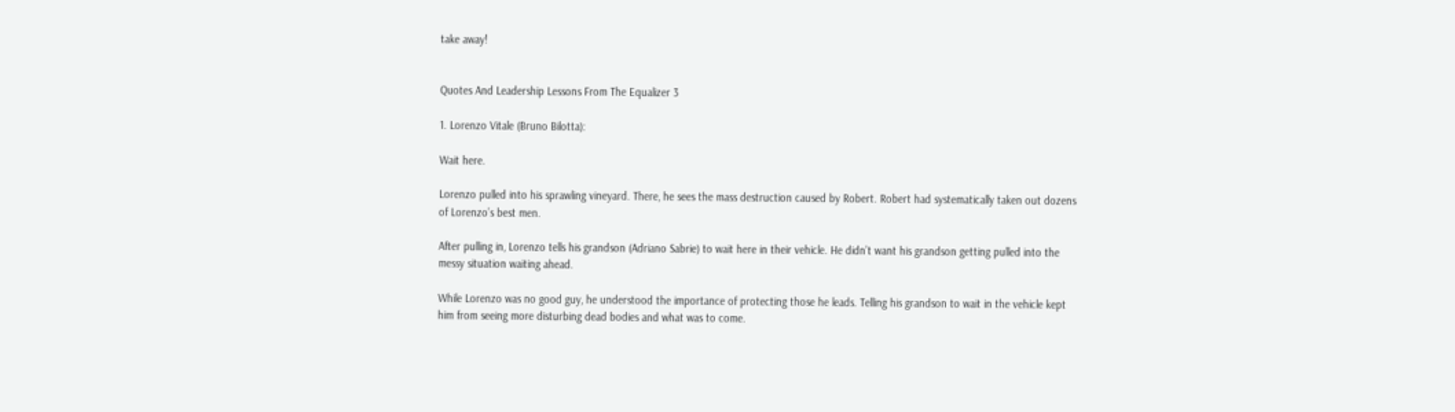take away!


Quotes And Leadership Lessons From The Equalizer 3

1. Lorenzo Vitale (Bruno Bilotta):

Wait here.

Lorenzo pulled into his sprawling vineyard. There, he sees the mass destruction caused by Robert. Robert had systematically taken out dozens of Lorenzo’s best men.

After pulling in, Lorenzo tells his grandson (Adriano Sabrie) to wait here in their vehicle. He didn’t want his grandson getting pulled into the messy situation waiting ahead.

While Lorenzo was no good guy, he understood the importance of protecting those he leads. Telling his grandson to wait in the vehicle kept him from seeing more disturbing dead bodies and what was to come.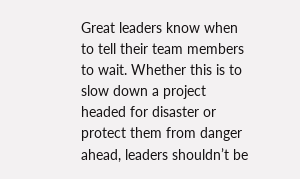Great leaders know when to tell their team members to wait. Whether this is to slow down a project headed for disaster or protect them from danger ahead, leaders shouldn’t be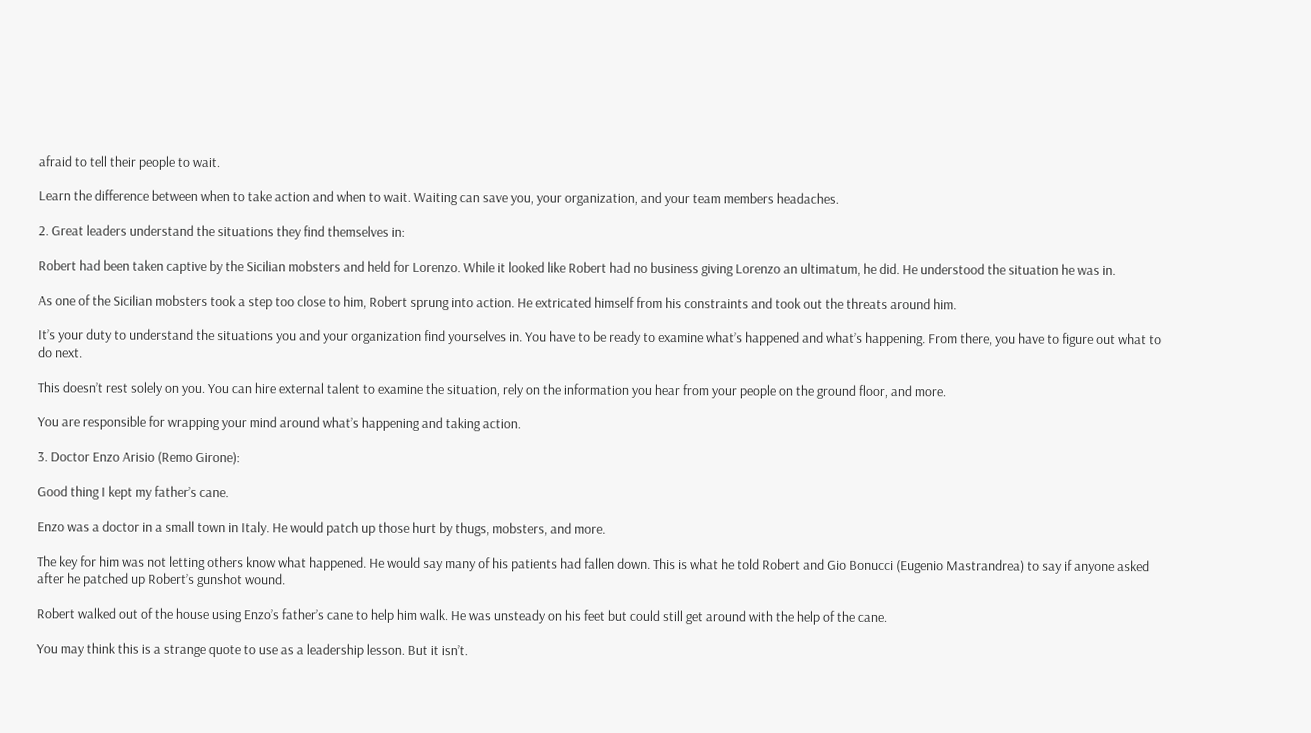afraid to tell their people to wait.

Learn the difference between when to take action and when to wait. Waiting can save you, your organization, and your team members headaches.

2. Great leaders understand the situations they find themselves in:

Robert had been taken captive by the Sicilian mobsters and held for Lorenzo. While it looked like Robert had no business giving Lorenzo an ultimatum, he did. He understood the situation he was in.

As one of the Sicilian mobsters took a step too close to him, Robert sprung into action. He extricated himself from his constraints and took out the threats around him.

It’s your duty to understand the situations you and your organization find yourselves in. You have to be ready to examine what’s happened and what’s happening. From there, you have to figure out what to do next.

This doesn’t rest solely on you. You can hire external talent to examine the situation, rely on the information you hear from your people on the ground floor, and more.

You are responsible for wrapping your mind around what’s happening and taking action.

3. Doctor Enzo Arisio (Remo Girone):

Good thing I kept my father’s cane.

Enzo was a doctor in a small town in Italy. He would patch up those hurt by thugs, mobsters, and more.

The key for him was not letting others know what happened. He would say many of his patients had fallen down. This is what he told Robert and Gio Bonucci (Eugenio Mastrandrea) to say if anyone asked after he patched up Robert’s gunshot wound.

Robert walked out of the house using Enzo’s father’s cane to help him walk. He was unsteady on his feet but could still get around with the help of the cane.

You may think this is a strange quote to use as a leadership lesson. But it isn’t.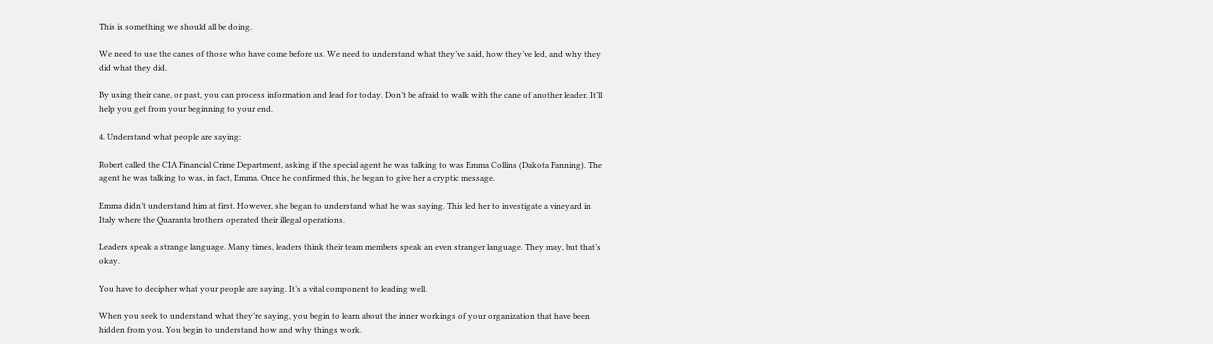This is something we should all be doing.

We need to use the canes of those who have come before us. We need to understand what they’ve said, how they’ve led, and why they did what they did.

By using their cane, or past, you can process information and lead for today. Don’t be afraid to walk with the cane of another leader. It’ll help you get from your beginning to your end.

4. Understand what people are saying:

Robert called the CIA Financial Crime Department, asking if the special agent he was talking to was Emma Collins (Dakota Fanning). The agent he was talking to was, in fact, Emma. Once he confirmed this, he began to give her a cryptic message.

Emma didn’t understand him at first. However, she began to understand what he was saying. This led her to investigate a vineyard in Italy where the Quaranta brothers operated their illegal operations.

Leaders speak a strange language. Many times, leaders think their team members speak an even stranger language. They may, but that’s okay.

You have to decipher what your people are saying. It’s a vital component to leading well.

When you seek to understand what they’re saying, you begin to learn about the inner workings of your organization that have been hidden from you. You begin to understand how and why things work.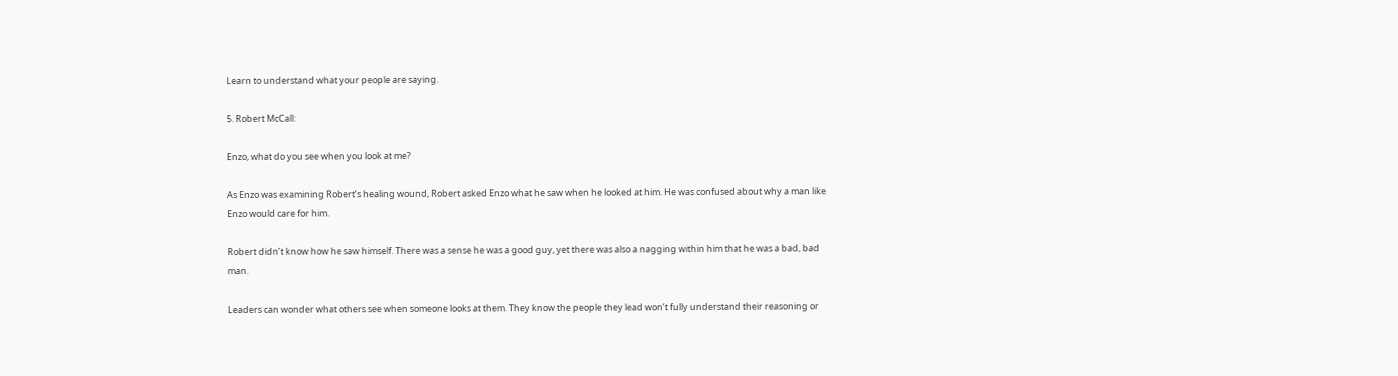Learn to understand what your people are saying.

5. Robert McCall:

Enzo, what do you see when you look at me?

As Enzo was examining Robert’s healing wound, Robert asked Enzo what he saw when he looked at him. He was confused about why a man like Enzo would care for him.

Robert didn’t know how he saw himself. There was a sense he was a good guy, yet there was also a nagging within him that he was a bad, bad man.

Leaders can wonder what others see when someone looks at them. They know the people they lead won’t fully understand their reasoning or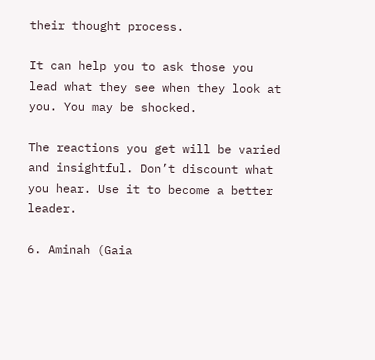their thought process.

It can help you to ask those you lead what they see when they look at you. You may be shocked.

The reactions you get will be varied and insightful. Don’t discount what you hear. Use it to become a better leader.

6. Aminah (Gaia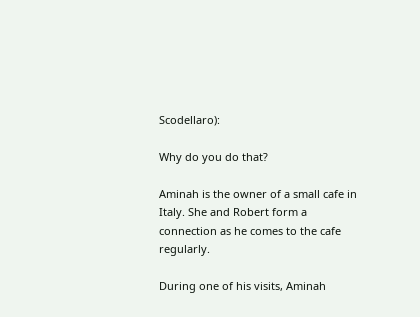Scodellaro):

Why do you do that?

Aminah is the owner of a small cafe in Italy. She and Robert form a connection as he comes to the cafe regularly.

During one of his visits, Aminah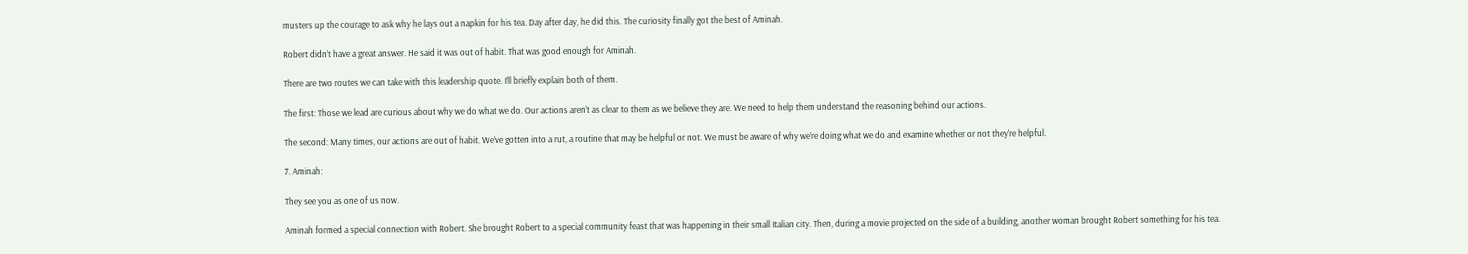musters up the courage to ask why he lays out a napkin for his tea. Day after day, he did this. The curiosity finally got the best of Aminah.

Robert didn’t have a great answer. He said it was out of habit. That was good enough for Aminah.

There are two routes we can take with this leadership quote. I’ll briefly explain both of them.

The first: Those we lead are curious about why we do what we do. Our actions aren’t as clear to them as we believe they are. We need to help them understand the reasoning behind our actions.

The second: Many times, our actions are out of habit. We’ve gotten into a rut, a routine that may be helpful or not. We must be aware of why we’re doing what we do and examine whether or not they’re helpful.

7. Aminah:

They see you as one of us now.

Aminah formed a special connection with Robert. She brought Robert to a special community feast that was happening in their small Italian city. Then, during a movie projected on the side of a building, another woman brought Robert something for his tea.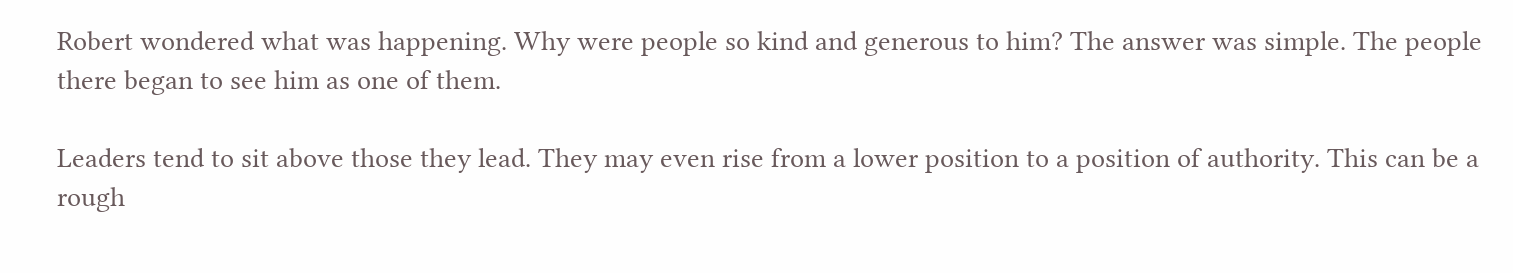Robert wondered what was happening. Why were people so kind and generous to him? The answer was simple. The people there began to see him as one of them.

Leaders tend to sit above those they lead. They may even rise from a lower position to a position of authority. This can be a rough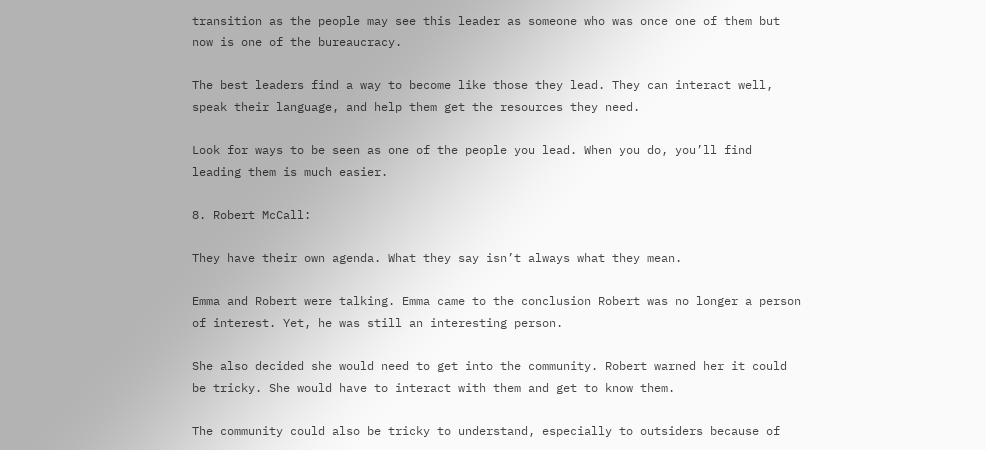transition as the people may see this leader as someone who was once one of them but now is one of the bureaucracy.

The best leaders find a way to become like those they lead. They can interact well, speak their language, and help them get the resources they need.

Look for ways to be seen as one of the people you lead. When you do, you’ll find leading them is much easier.

8. Robert McCall:

They have their own agenda. What they say isn’t always what they mean.

Emma and Robert were talking. Emma came to the conclusion Robert was no longer a person of interest. Yet, he was still an interesting person.

She also decided she would need to get into the community. Robert warned her it could be tricky. She would have to interact with them and get to know them.

The community could also be tricky to understand, especially to outsiders because of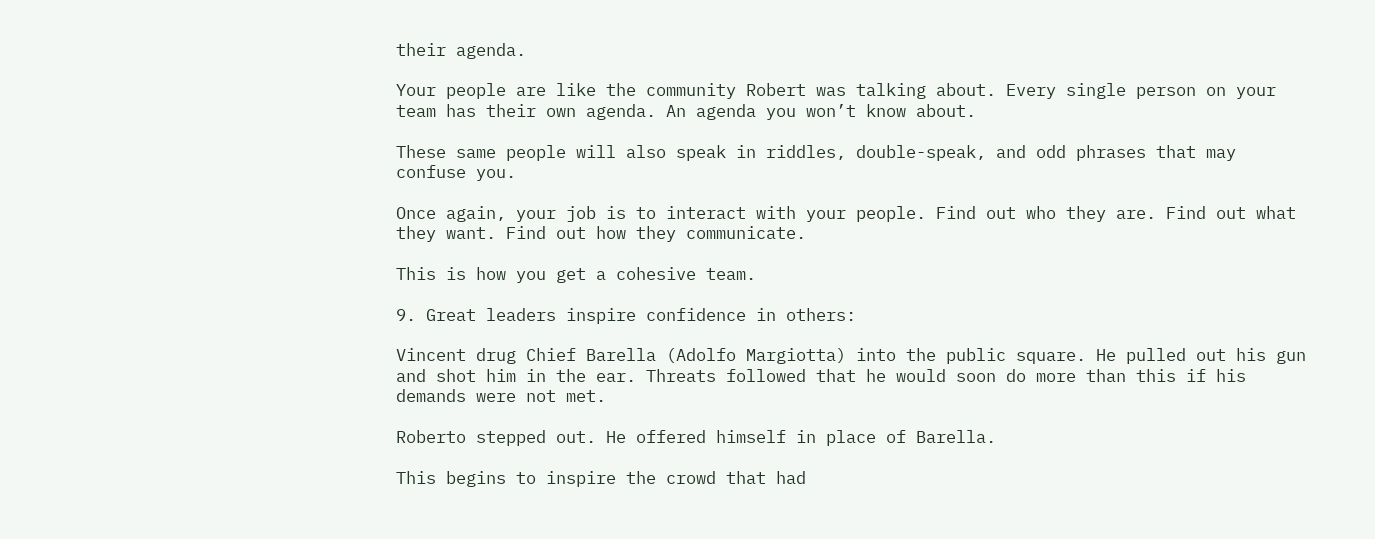their agenda.

Your people are like the community Robert was talking about. Every single person on your team has their own agenda. An agenda you won’t know about.

These same people will also speak in riddles, double-speak, and odd phrases that may confuse you.

Once again, your job is to interact with your people. Find out who they are. Find out what they want. Find out how they communicate.

This is how you get a cohesive team.

9. Great leaders inspire confidence in others:

Vincent drug Chief Barella (Adolfo Margiotta) into the public square. He pulled out his gun and shot him in the ear. Threats followed that he would soon do more than this if his demands were not met.

Roberto stepped out. He offered himself in place of Barella.

This begins to inspire the crowd that had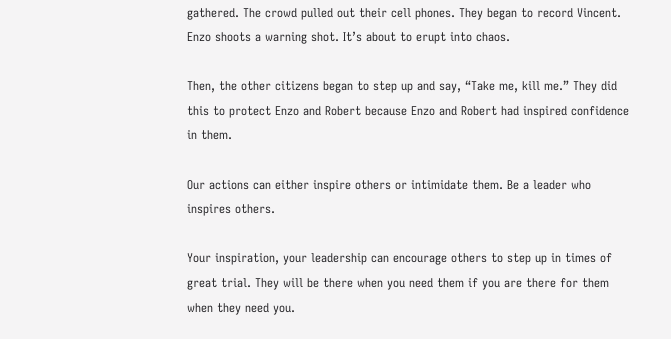gathered. The crowd pulled out their cell phones. They began to record Vincent. Enzo shoots a warning shot. It’s about to erupt into chaos.

Then, the other citizens began to step up and say, “Take me, kill me.” They did this to protect Enzo and Robert because Enzo and Robert had inspired confidence in them.

Our actions can either inspire others or intimidate them. Be a leader who inspires others.

Your inspiration, your leadership can encourage others to step up in times of great trial. They will be there when you need them if you are there for them when they need you.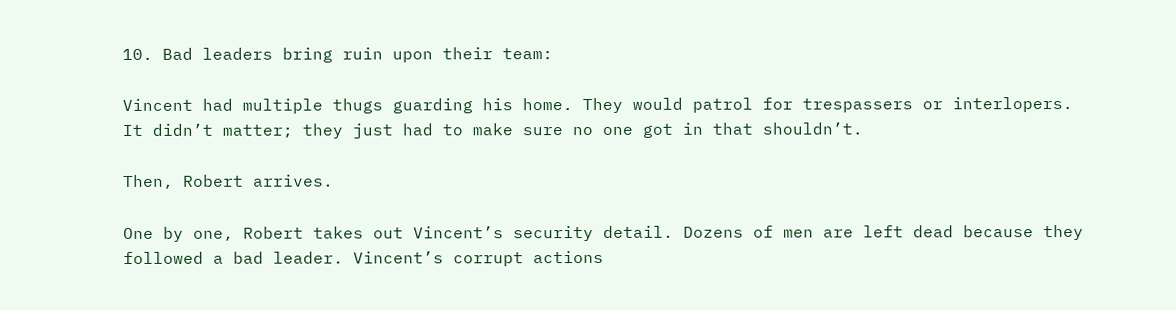10. Bad leaders bring ruin upon their team:

Vincent had multiple thugs guarding his home. They would patrol for trespassers or interlopers. It didn’t matter; they just had to make sure no one got in that shouldn’t.

Then, Robert arrives.

One by one, Robert takes out Vincent’s security detail. Dozens of men are left dead because they followed a bad leader. Vincent’s corrupt actions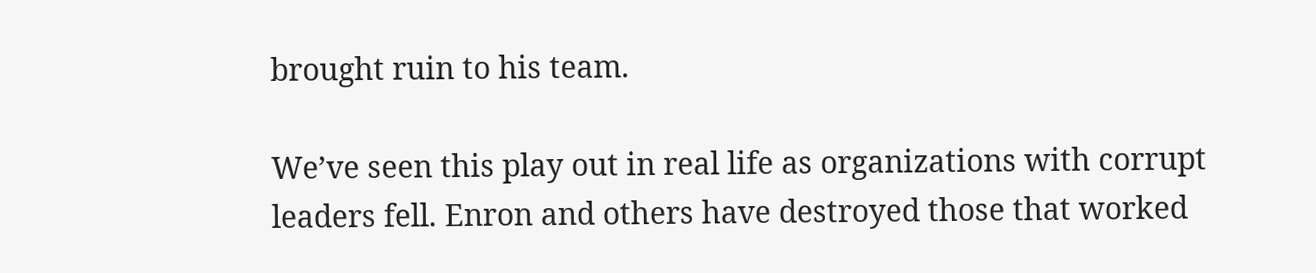brought ruin to his team.

We’ve seen this play out in real life as organizations with corrupt leaders fell. Enron and others have destroyed those that worked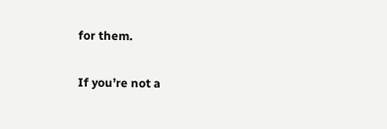for them.

If you’re not a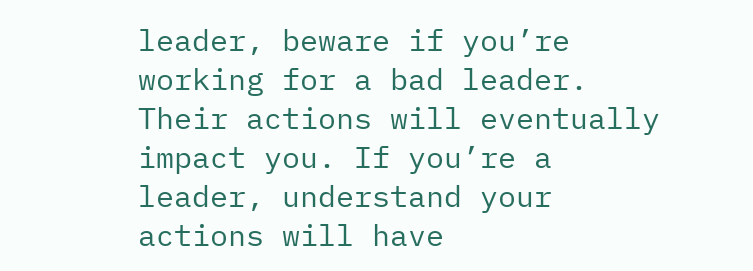leader, beware if you’re working for a bad leader. Their actions will eventually impact you. If you’re a leader, understand your actions will have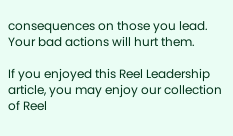consequences on those you lead. Your bad actions will hurt them.

If you enjoyed this Reel Leadership article, you may enjoy our collection of Reel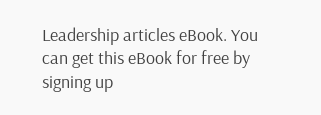Leadership articles eBook. You can get this eBook for free by signing up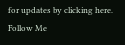for updates by clicking here.
Follow Me